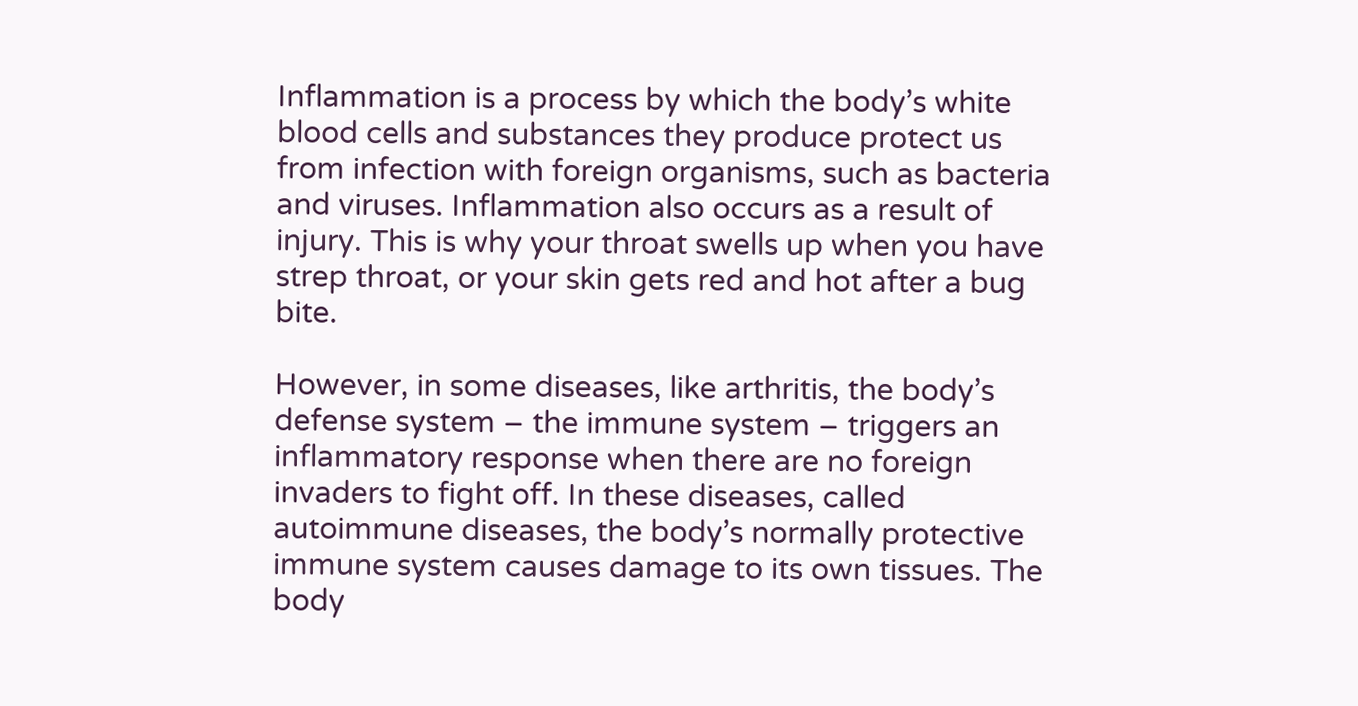Inflammation is a process by which the body’s white blood cells and substances they produce protect us from infection with foreign organisms, such as bacteria and viruses. Inflammation also occurs as a result of injury. This is why your throat swells up when you have strep throat, or your skin gets red and hot after a bug bite.

However, in some diseases, like arthritis, the body’s defense system – the immune system – triggers an inflammatory response when there are no foreign invaders to fight off. In these diseases, called autoimmune diseases, the body’s normally protective immune system causes damage to its own tissues. The body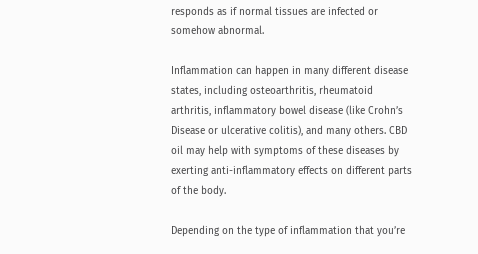responds as if normal tissues are infected or somehow abnormal.

Inflammation can happen in many different disease states, including osteoarthritis, rheumatoid arthritis, inflammatory bowel disease (like Crohn’s Disease or ulcerative colitis), and many others. CBD oil may help with symptoms of these diseases by exerting anti-inflammatory effects on different parts of the body.

Depending on the type of inflammation that you’re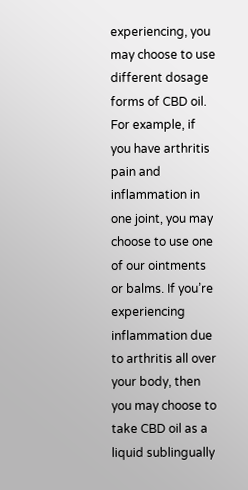experiencing, you may choose to use different dosage forms of CBD oil. For example, if you have arthritis pain and inflammation in one joint, you may choose to use one of our ointments or balms. If you’re experiencing inflammation due to arthritis all over your body, then you may choose to take CBD oil as a liquid sublingually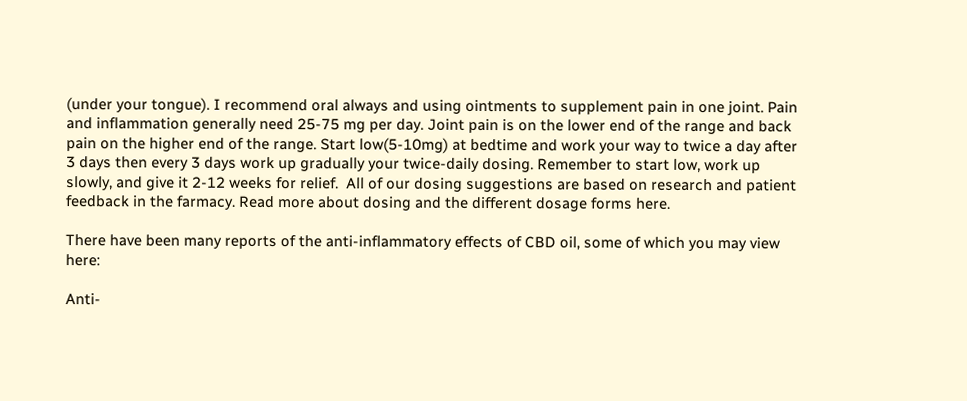(under your tongue). I recommend oral always and using ointments to supplement pain in one joint. Pain and inflammation generally need 25-75 mg per day. Joint pain is on the lower end of the range and back pain on the higher end of the range. Start low(5-10mg) at bedtime and work your way to twice a day after 3 days then every 3 days work up gradually your twice-daily dosing. Remember to start low, work up slowly, and give it 2-12 weeks for relief.  All of our dosing suggestions are based on research and patient feedback in the farmacy. Read more about dosing and the different dosage forms here.

There have been many reports of the anti-inflammatory effects of CBD oil, some of which you may view here:

Anti-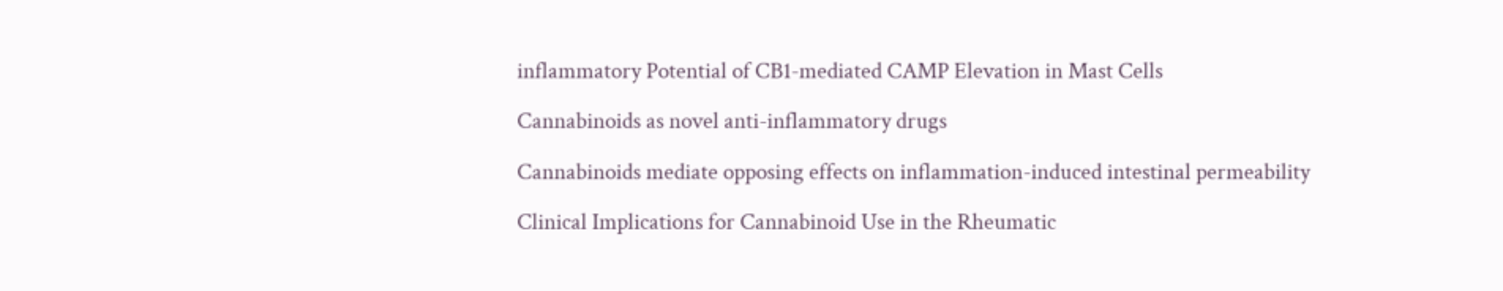inflammatory Potential of CB1-mediated CAMP Elevation in Mast Cells

Cannabinoids as novel anti-inflammatory drugs

Cannabinoids mediate opposing effects on inflammation-induced intestinal permeability

Clinical Implications for Cannabinoid Use in the Rheumatic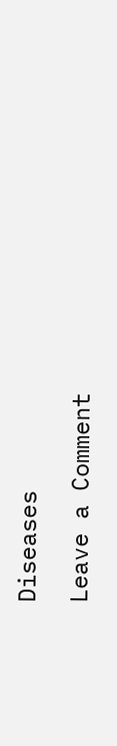Diseases

Leave a Comment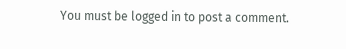You must be logged in to post a comment.